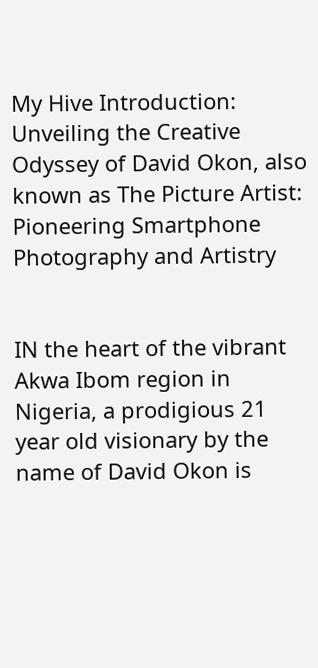My Hive Introduction: Unveiling the Creative Odyssey of David Okon, also known as The Picture Artist: Pioneering Smartphone Photography and Artistry


IN the heart of the vibrant Akwa Ibom region in Nigeria, a prodigious 21 year old visionary by the name of David Okon is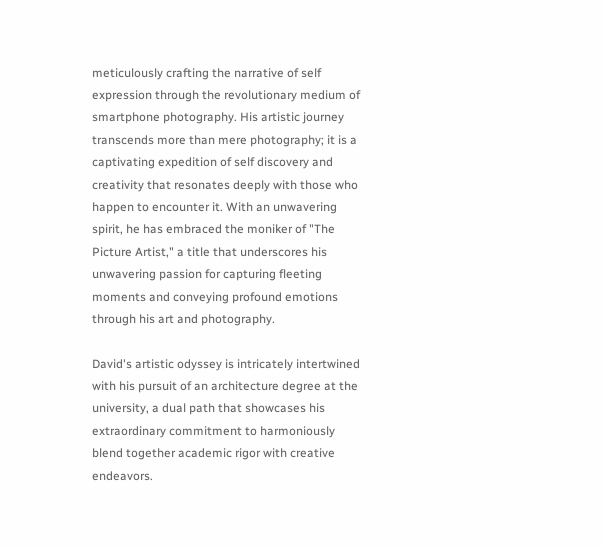meticulously crafting the narrative of self expression through the revolutionary medium of smartphone photography. His artistic journey transcends more than mere photography; it is a captivating expedition of self discovery and creativity that resonates deeply with those who happen to encounter it. With an unwavering spirit, he has embraced the moniker of "The Picture Artist," a title that underscores his unwavering passion for capturing fleeting moments and conveying profound emotions through his art and photography.

David's artistic odyssey is intricately intertwined with his pursuit of an architecture degree at the university, a dual path that showcases his extraordinary commitment to harmoniously blend together academic rigor with creative endeavors.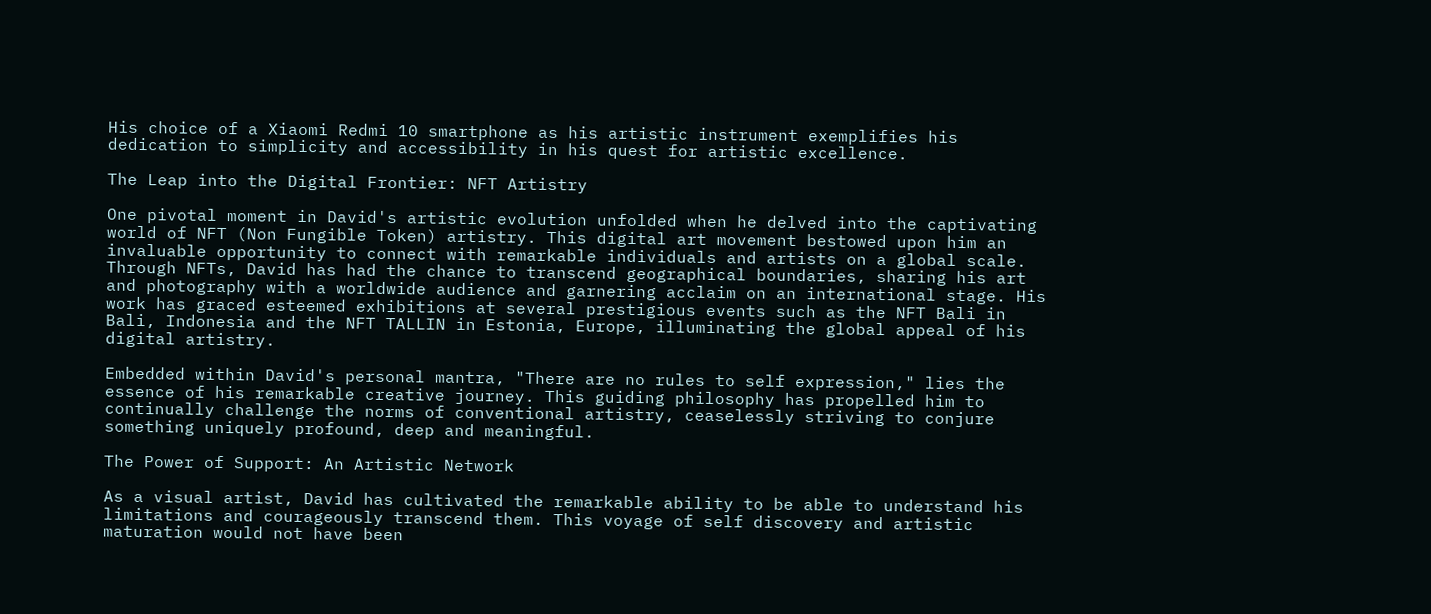His choice of a Xiaomi Redmi 10 smartphone as his artistic instrument exemplifies his dedication to simplicity and accessibility in his quest for artistic excellence.

The Leap into the Digital Frontier: NFT Artistry

One pivotal moment in David's artistic evolution unfolded when he delved into the captivating world of NFT (Non Fungible Token) artistry. This digital art movement bestowed upon him an invaluable opportunity to connect with remarkable individuals and artists on a global scale. Through NFTs, David has had the chance to transcend geographical boundaries, sharing his art and photography with a worldwide audience and garnering acclaim on an international stage. His work has graced esteemed exhibitions at several prestigious events such as the NFT Bali in Bali, Indonesia and the NFT TALLIN in Estonia, Europe, illuminating the global appeal of his digital artistry.

Embedded within David's personal mantra, "There are no rules to self expression," lies the essence of his remarkable creative journey. This guiding philosophy has propelled him to continually challenge the norms of conventional artistry, ceaselessly striving to conjure something uniquely profound, deep and meaningful.

The Power of Support: An Artistic Network

As a visual artist, David has cultivated the remarkable ability to be able to understand his limitations and courageously transcend them. This voyage of self discovery and artistic maturation would not have been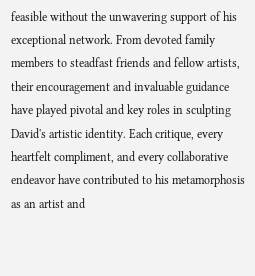feasible without the unwavering support of his exceptional network. From devoted family members to steadfast friends and fellow artists, their encouragement and invaluable guidance have played pivotal and key roles in sculpting David's artistic identity. Each critique, every heartfelt compliment, and every collaborative endeavor have contributed to his metamorphosis as an artist and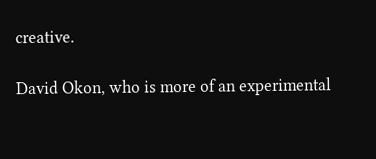creative.

David Okon, who is more of an experimental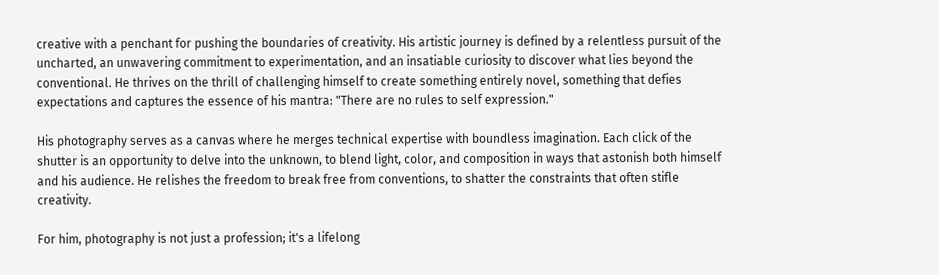creative with a penchant for pushing the boundaries of creativity. His artistic journey is defined by a relentless pursuit of the uncharted, an unwavering commitment to experimentation, and an insatiable curiosity to discover what lies beyond the conventional. He thrives on the thrill of challenging himself to create something entirely novel, something that defies expectations and captures the essence of his mantra: "There are no rules to self expression."

His photography serves as a canvas where he merges technical expertise with boundless imagination. Each click of the shutter is an opportunity to delve into the unknown, to blend light, color, and composition in ways that astonish both himself and his audience. He relishes the freedom to break free from conventions, to shatter the constraints that often stifle creativity.

For him, photography is not just a profession; it's a lifelong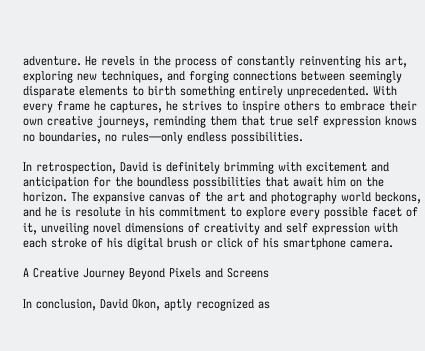adventure. He revels in the process of constantly reinventing his art, exploring new techniques, and forging connections between seemingly disparate elements to birth something entirely unprecedented. With every frame he captures, he strives to inspire others to embrace their own creative journeys, reminding them that true self expression knows no boundaries, no rules—only endless possibilities.

In retrospection, David is definitely brimming with excitement and anticipation for the boundless possibilities that await him on the horizon. The expansive canvas of the art and photography world beckons, and he is resolute in his commitment to explore every possible facet of it, unveiling novel dimensions of creativity and self expression with each stroke of his digital brush or click of his smartphone camera.

A Creative Journey Beyond Pixels and Screens

In conclusion, David Okon, aptly recognized as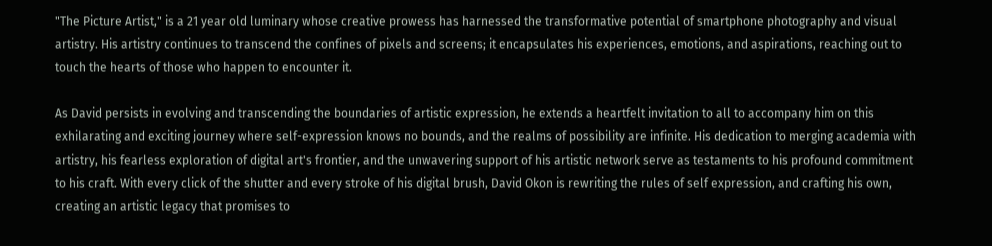"The Picture Artist," is a 21 year old luminary whose creative prowess has harnessed the transformative potential of smartphone photography and visual artistry. His artistry continues to transcend the confines of pixels and screens; it encapsulates his experiences, emotions, and aspirations, reaching out to touch the hearts of those who happen to encounter it.

As David persists in evolving and transcending the boundaries of artistic expression, he extends a heartfelt invitation to all to accompany him on this exhilarating and exciting journey where self-expression knows no bounds, and the realms of possibility are infinite. His dedication to merging academia with artistry, his fearless exploration of digital art's frontier, and the unwavering support of his artistic network serve as testaments to his profound commitment to his craft. With every click of the shutter and every stroke of his digital brush, David Okon is rewriting the rules of self expression, and crafting his own, creating an artistic legacy that promises to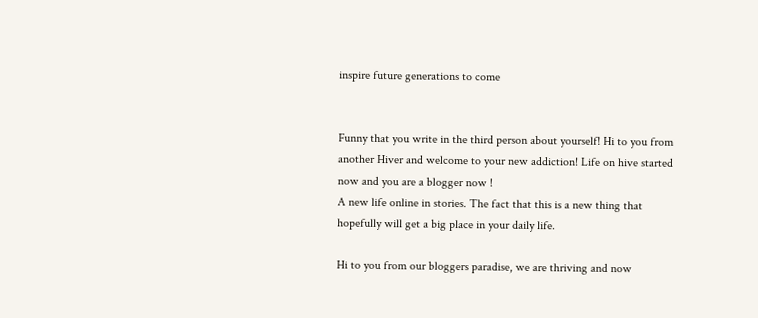inspire future generations to come


Funny that you write in the third person about yourself! Hi to you from another Hiver and welcome to your new addiction! Life on hive started now and you are a blogger now !
A new life online in stories. The fact that this is a new thing that hopefully will get a big place in your daily life.

Hi to you from our bloggers paradise, we are thriving and now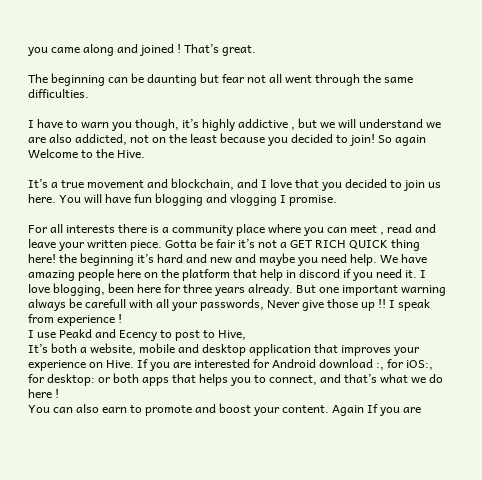you came along and joined ! That’s great.

The beginning can be daunting but fear not all went through the same difficulties.

I have to warn you though, it’s highly addictive , but we will understand we are also addicted, not on the least because you decided to join! So again Welcome to the Hive.

It’s a true movement and blockchain, and I love that you decided to join us here. You will have fun blogging and vlogging I promise.

For all interests there is a community place where you can meet , read and leave your written piece. Gotta be fair it’s not a GET RICH QUICK thing here! the beginning it’s hard and new and maybe you need help. We have amazing people here on the platform that help in discord if you need it. I love blogging, been here for three years already. But one important warning always be carefull with all your passwords, Never give those up !! I speak from experience !
I use Peakd and Ecency to post to Hive,
It’s both a website, mobile and desktop application that improves your experience on Hive. If you are interested for Android download :, for iOS:, for desktop: or both apps that helps you to connect, and that’s what we do here !
You can also earn to promote and boost your content. Again If you are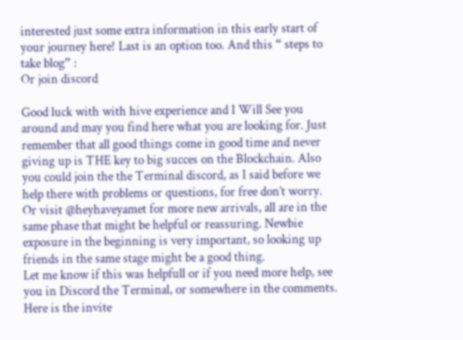interested just some extra information in this early start of your journey here! Last is an option too. And this “ steps to take blog” :
Or join discord

Good luck with with hive experience and I Will See you around and may you find here what you are looking for. Just remember that all good things come in good time and never giving up is THE key to big succes on the Blockchain. Also you could join the the Terminal discord, as I said before we help there with problems or questions, for free don’t worry. Or visit @heyhaveyamet for more new arrivals, all are in the same phase that might be helpful or reassuring. Newbie exposure in the beginning is very important, so looking up friends in the same stage might be a good thing.
Let me know if this was helpfull or if you need more help, see you in Discord the Terminal, or somewhere in the comments. Here is the invite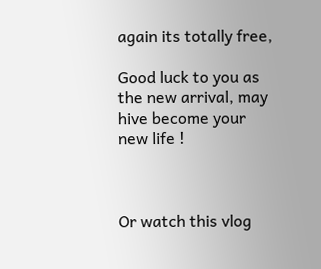again its totally free,

Good luck to you as the new arrival, may hive become your new life !



Or watch this vlog